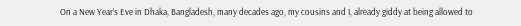On a New Year’s Eve in Dhaka, Bangladesh, many decades ago, my cousins and I, already giddy at being allowed to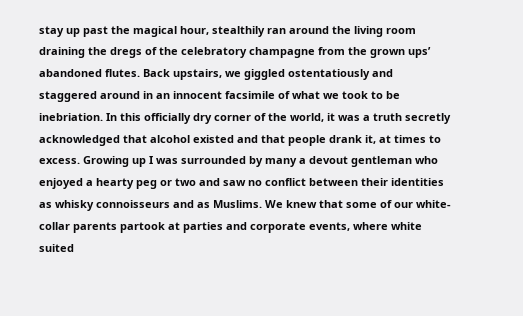stay up past the magical hour, stealthily ran around the living room draining the dregs of the celebratory champagne from the grown ups’ abandoned flutes. Back upstairs, we giggled ostentatiously and staggered around in an innocent facsimile of what we took to be inebriation. In this officially dry corner of the world, it was a truth secretly acknowledged that alcohol existed and that people drank it, at times to excess. Growing up I was surrounded by many a devout gentleman who enjoyed a hearty peg or two and saw no conflict between their identities as whisky connoisseurs and as Muslims. We knew that some of our white-collar parents partook at parties and corporate events, where white suited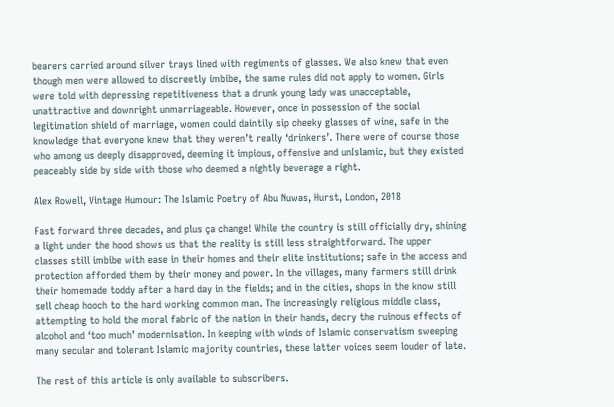bearers carried around silver trays lined with regiments of glasses. We also knew that even though men were allowed to discreetly imbibe, the same rules did not apply to women. Girls were told with depressing repetitiveness that a drunk young lady was unacceptable, unattractive and downright unmarriageable. However, once in possession of the social legitimation shield of marriage, women could daintily sip cheeky glasses of wine, safe in the knowledge that everyone knew that they weren’t really ‘drinkers’. There were of course those who among us deeply disapproved, deeming it impious, offensive and unIslamic, but they existed peaceably side by side with those who deemed a nightly beverage a right.

Alex Rowell, Vintage Humour: The Islamic Poetry of Abu Nuwas, Hurst, London, 2018

Fast forward three decades, and plus ça change! While the country is still officially dry, shining a light under the hood shows us that the reality is still less straightforward. The upper classes still imbibe with ease in their homes and their elite institutions; safe in the access and protection afforded them by their money and power. In the villages, many farmers still drink their homemade toddy after a hard day in the fields; and in the cities, shops in the know still sell cheap hooch to the hard working common man. The increasingly religious middle class, attempting to hold the moral fabric of the nation in their hands, decry the ruinous effects of alcohol and ‘too much’ modernisation. In keeping with winds of Islamic conservatism sweeping many secular and tolerant Islamic majority countries, these latter voices seem louder of late.

The rest of this article is only available to subscribers.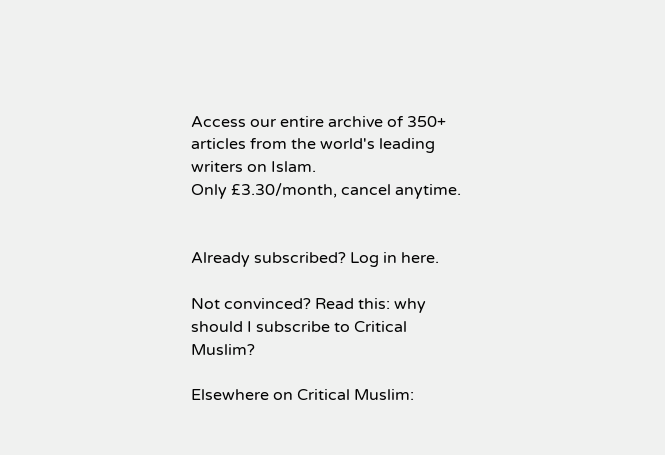Access our entire archive of 350+ articles from the world's leading writers on Islam.
Only £3.30/month, cancel anytime.


Already subscribed? Log in here.

Not convinced? Read this: why should I subscribe to Critical Muslim?

Elsewhere on Critical Muslim: